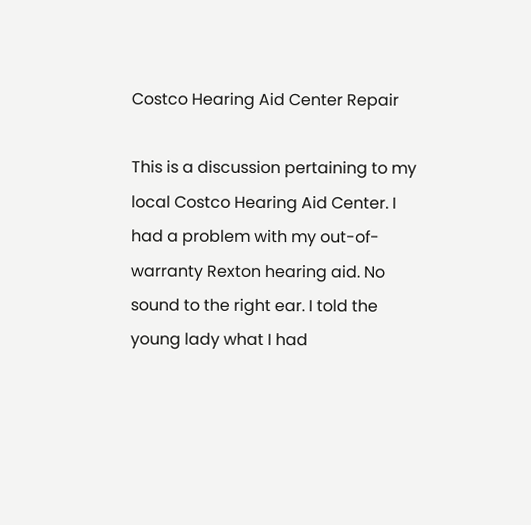Costco Hearing Aid Center Repair

This is a discussion pertaining to my local Costco Hearing Aid Center. I had a problem with my out-of-warranty Rexton hearing aid. No sound to the right ear. I told the young lady what I had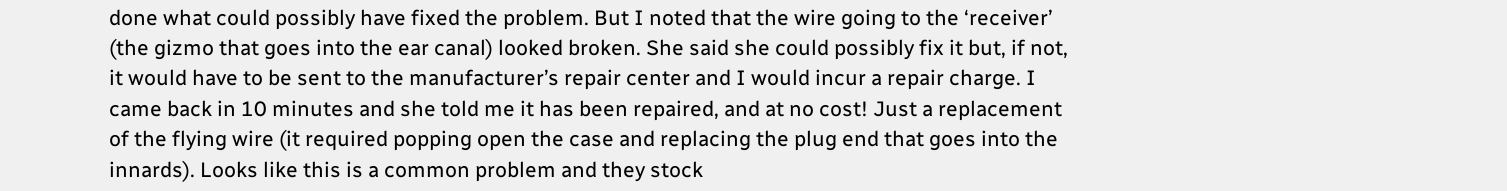done what could possibly have fixed the problem. But I noted that the wire going to the ‘receiver’ (the gizmo that goes into the ear canal) looked broken. She said she could possibly fix it but, if not, it would have to be sent to the manufacturer’s repair center and I would incur a repair charge. I came back in 10 minutes and she told me it has been repaired, and at no cost! Just a replacement of the flying wire (it required popping open the case and replacing the plug end that goes into the innards). Looks like this is a common problem and they stock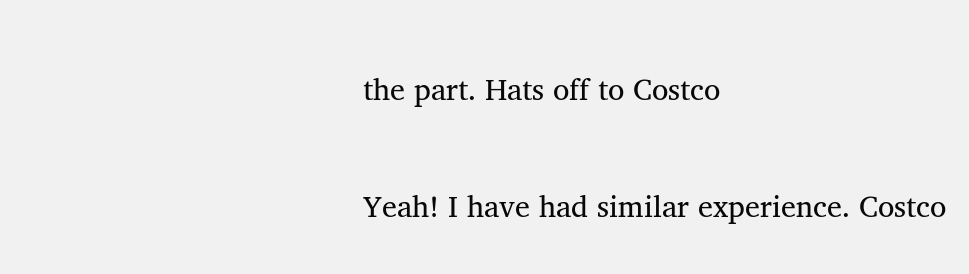the part. Hats off to Costco


Yeah! I have had similar experience. Costco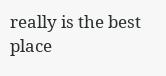really is the best place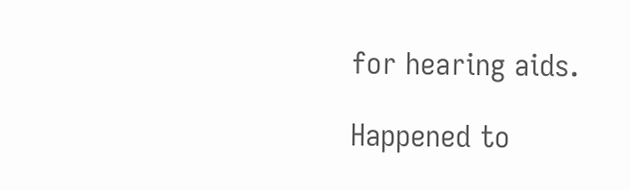for hearing aids.

Happened to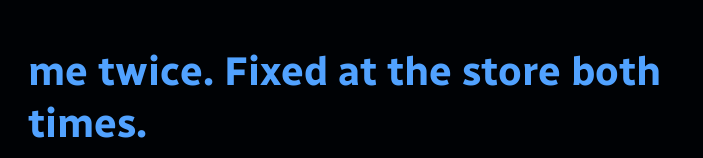me twice. Fixed at the store both times.